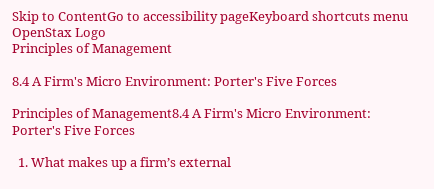Skip to ContentGo to accessibility pageKeyboard shortcuts menu
OpenStax Logo
Principles of Management

8.4 A Firm's Micro Environment: Porter's Five Forces

Principles of Management8.4 A Firm's Micro Environment: Porter's Five Forces

  1. What makes up a firm’s external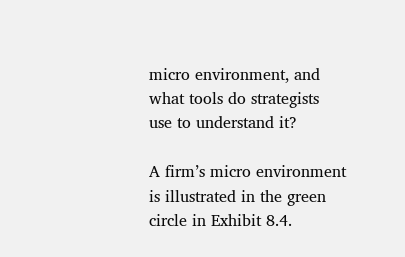micro environment, and what tools do strategists use to understand it?

A firm’s micro environment is illustrated in the green circle in Exhibit 8.4.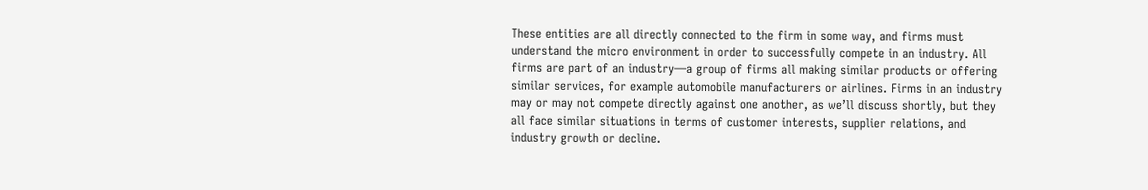These entities are all directly connected to the firm in some way, and firms must understand the micro environment in order to successfully compete in an industry. All firms are part of an industry—a group of firms all making similar products or offering similar services, for example automobile manufacturers or airlines. Firms in an industry may or may not compete directly against one another, as we’ll discuss shortly, but they all face similar situations in terms of customer interests, supplier relations, and industry growth or decline.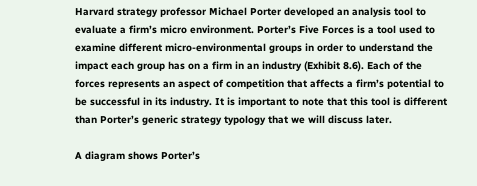Harvard strategy professor Michael Porter developed an analysis tool to evaluate a firm’s micro environment. Porter’s Five Forces is a tool used to examine different micro-environmental groups in order to understand the impact each group has on a firm in an industry (Exhibit 8.6). Each of the forces represents an aspect of competition that affects a firm’s potential to be successful in its industry. It is important to note that this tool is different than Porter’s generic strategy typology that we will discuss later.

A diagram shows Porter’s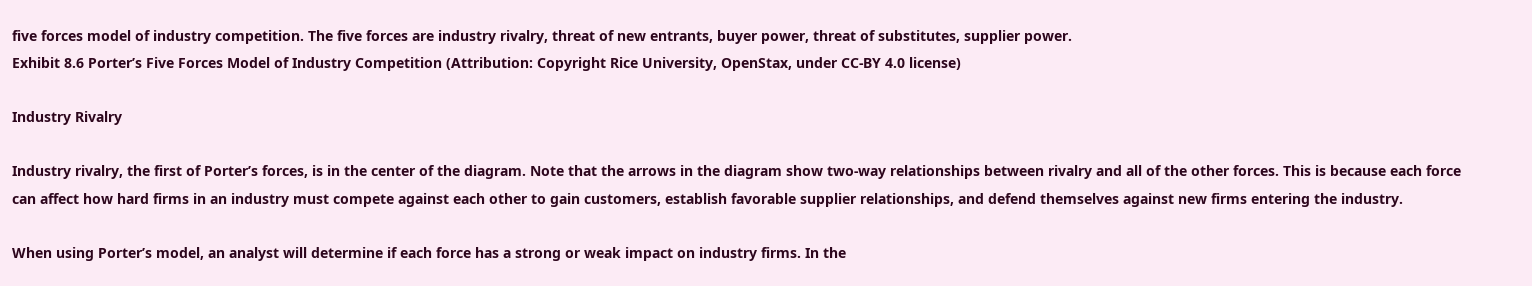five forces model of industry competition. The five forces are industry rivalry, threat of new entrants, buyer power, threat of substitutes, supplier power.
Exhibit 8.6 Porter’s Five Forces Model of Industry Competition (Attribution: Copyright Rice University, OpenStax, under CC-BY 4.0 license)

Industry Rivalry

Industry rivalry, the first of Porter’s forces, is in the center of the diagram. Note that the arrows in the diagram show two-way relationships between rivalry and all of the other forces. This is because each force can affect how hard firms in an industry must compete against each other to gain customers, establish favorable supplier relationships, and defend themselves against new firms entering the industry.

When using Porter’s model, an analyst will determine if each force has a strong or weak impact on industry firms. In the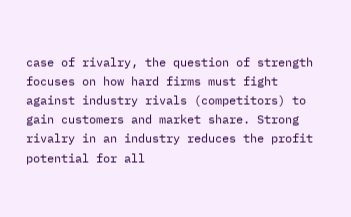case of rivalry, the question of strength focuses on how hard firms must fight against industry rivals (competitors) to gain customers and market share. Strong rivalry in an industry reduces the profit potential for all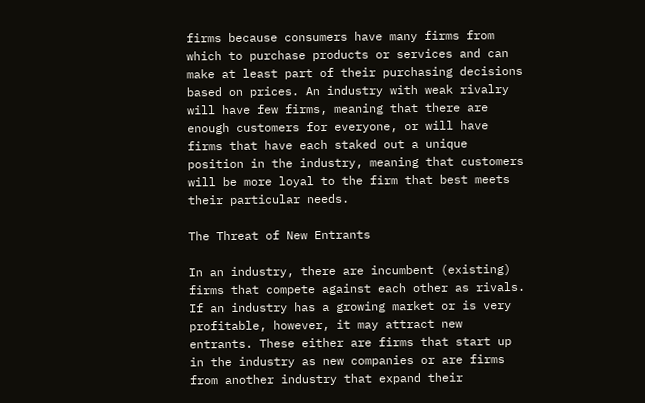firms because consumers have many firms from which to purchase products or services and can make at least part of their purchasing decisions based on prices. An industry with weak rivalry will have few firms, meaning that there are enough customers for everyone, or will have firms that have each staked out a unique position in the industry, meaning that customers will be more loyal to the firm that best meets their particular needs.

The Threat of New Entrants

In an industry, there are incumbent (existing) firms that compete against each other as rivals. If an industry has a growing market or is very profitable, however, it may attract new entrants. These either are firms that start up in the industry as new companies or are firms from another industry that expand their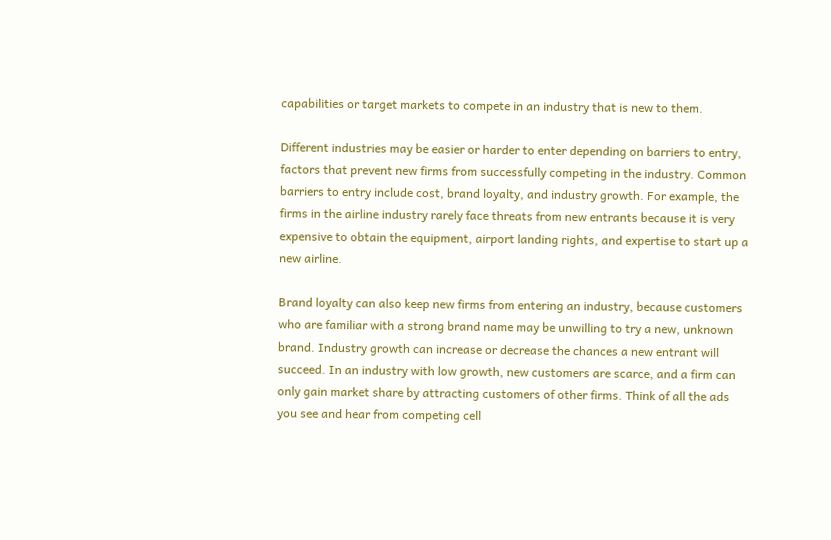capabilities or target markets to compete in an industry that is new to them.

Different industries may be easier or harder to enter depending on barriers to entry, factors that prevent new firms from successfully competing in the industry. Common barriers to entry include cost, brand loyalty, and industry growth. For example, the firms in the airline industry rarely face threats from new entrants because it is very expensive to obtain the equipment, airport landing rights, and expertise to start up a new airline.

Brand loyalty can also keep new firms from entering an industry, because customers who are familiar with a strong brand name may be unwilling to try a new, unknown brand. Industry growth can increase or decrease the chances a new entrant will succeed. In an industry with low growth, new customers are scarce, and a firm can only gain market share by attracting customers of other firms. Think of all the ads you see and hear from competing cell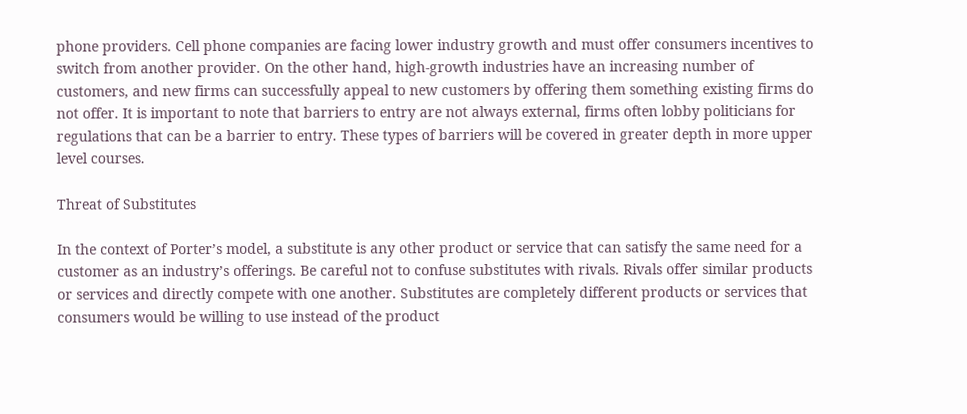phone providers. Cell phone companies are facing lower industry growth and must offer consumers incentives to switch from another provider. On the other hand, high-growth industries have an increasing number of customers, and new firms can successfully appeal to new customers by offering them something existing firms do not offer. It is important to note that barriers to entry are not always external, firms often lobby politicians for regulations that can be a barrier to entry. These types of barriers will be covered in greater depth in more upper level courses.

Threat of Substitutes

In the context of Porter’s model, a substitute is any other product or service that can satisfy the same need for a customer as an industry’s offerings. Be careful not to confuse substitutes with rivals. Rivals offer similar products or services and directly compete with one another. Substitutes are completely different products or services that consumers would be willing to use instead of the product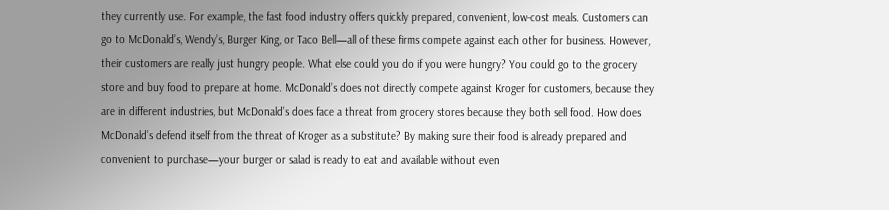they currently use. For example, the fast food industry offers quickly prepared, convenient, low-cost meals. Customers can go to McDonald’s, Wendy’s, Burger King, or Taco Bell—all of these firms compete against each other for business. However, their customers are really just hungry people. What else could you do if you were hungry? You could go to the grocery store and buy food to prepare at home. McDonald’s does not directly compete against Kroger for customers, because they are in different industries, but McDonald’s does face a threat from grocery stores because they both sell food. How does McDonald’s defend itself from the threat of Kroger as a substitute? By making sure their food is already prepared and convenient to purchase—your burger or salad is ready to eat and available without even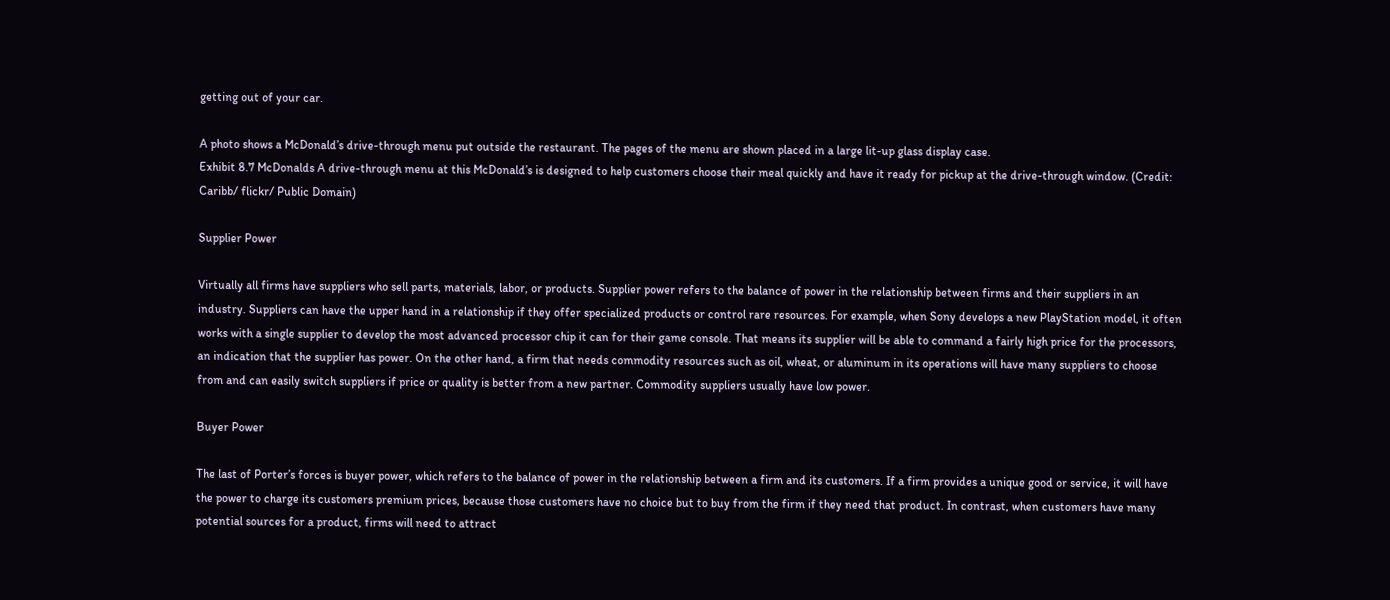getting out of your car.

A photo shows a McDonald’s drive-through menu put outside the restaurant. The pages of the menu are shown placed in a large lit-up glass display case.
Exhibit 8.7 McDonalds A drive-through menu at this McDonald’s is designed to help customers choose their meal quickly and have it ready for pickup at the drive-through window. (Credit: Caribb/ flickr/ Public Domain)

Supplier Power

Virtually all firms have suppliers who sell parts, materials, labor, or products. Supplier power refers to the balance of power in the relationship between firms and their suppliers in an industry. Suppliers can have the upper hand in a relationship if they offer specialized products or control rare resources. For example, when Sony develops a new PlayStation model, it often works with a single supplier to develop the most advanced processor chip it can for their game console. That means its supplier will be able to command a fairly high price for the processors, an indication that the supplier has power. On the other hand, a firm that needs commodity resources such as oil, wheat, or aluminum in its operations will have many suppliers to choose from and can easily switch suppliers if price or quality is better from a new partner. Commodity suppliers usually have low power.

Buyer Power

The last of Porter’s forces is buyer power, which refers to the balance of power in the relationship between a firm and its customers. If a firm provides a unique good or service, it will have the power to charge its customers premium prices, because those customers have no choice but to buy from the firm if they need that product. In contrast, when customers have many potential sources for a product, firms will need to attract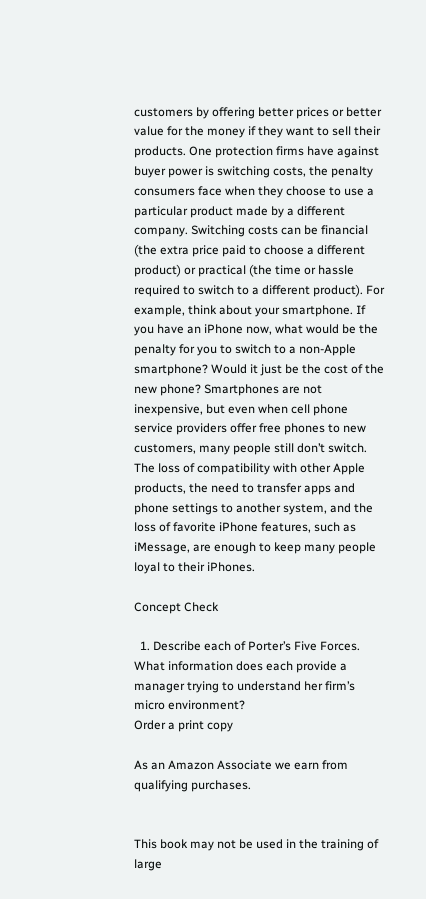customers by offering better prices or better value for the money if they want to sell their products. One protection firms have against buyer power is switching costs, the penalty consumers face when they choose to use a particular product made by a different company. Switching costs can be financial (the extra price paid to choose a different product) or practical (the time or hassle required to switch to a different product). For example, think about your smartphone. If you have an iPhone now, what would be the penalty for you to switch to a non-Apple smartphone? Would it just be the cost of the new phone? Smartphones are not inexpensive, but even when cell phone service providers offer free phones to new customers, many people still don’t switch. The loss of compatibility with other Apple products, the need to transfer apps and phone settings to another system, and the loss of favorite iPhone features, such as iMessage, are enough to keep many people loyal to their iPhones.

Concept Check

  1. Describe each of Porter’s Five Forces. What information does each provide a manager trying to understand her firm’s micro environment?
Order a print copy

As an Amazon Associate we earn from qualifying purchases.


This book may not be used in the training of large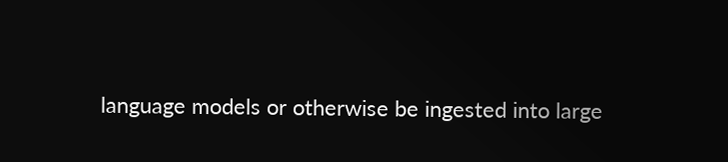language models or otherwise be ingested into large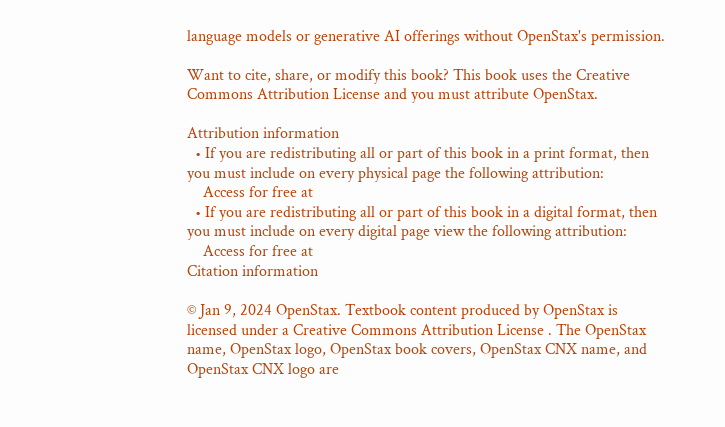language models or generative AI offerings without OpenStax's permission.

Want to cite, share, or modify this book? This book uses the Creative Commons Attribution License and you must attribute OpenStax.

Attribution information
  • If you are redistributing all or part of this book in a print format, then you must include on every physical page the following attribution:
    Access for free at
  • If you are redistributing all or part of this book in a digital format, then you must include on every digital page view the following attribution:
    Access for free at
Citation information

© Jan 9, 2024 OpenStax. Textbook content produced by OpenStax is licensed under a Creative Commons Attribution License . The OpenStax name, OpenStax logo, OpenStax book covers, OpenStax CNX name, and OpenStax CNX logo are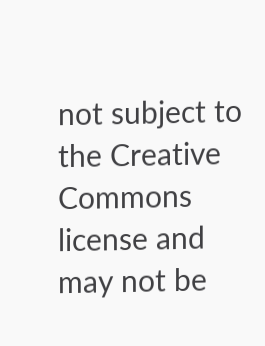not subject to the Creative Commons license and may not be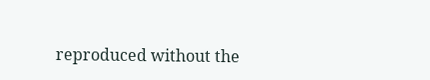reproduced without the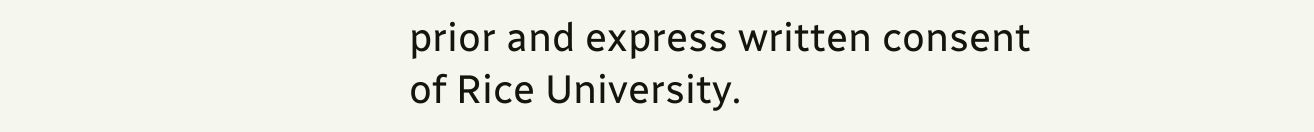prior and express written consent of Rice University.